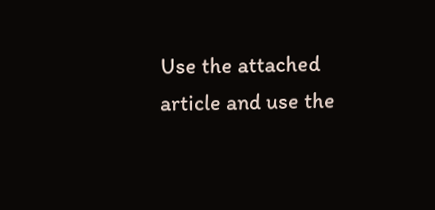Use the attached article and use the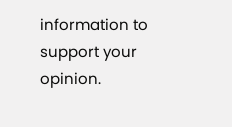information to support your opinion.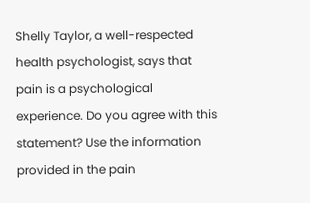Shelly Taylor, a well-respected health psychologist, says that pain is a psychological experience. Do you agree with this statement? Use the information provided in the pain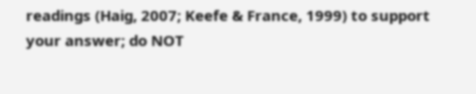readings (Haig, 2007; Keefe & France, 1999) to support
your answer; do NOT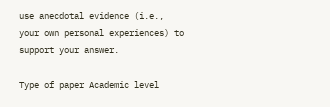use anecdotal evidence (i.e., your own personal experiences) to support your answer.

Type of paper Academic level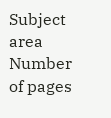Subject area
Number of pages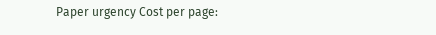Paper urgency Cost per page: